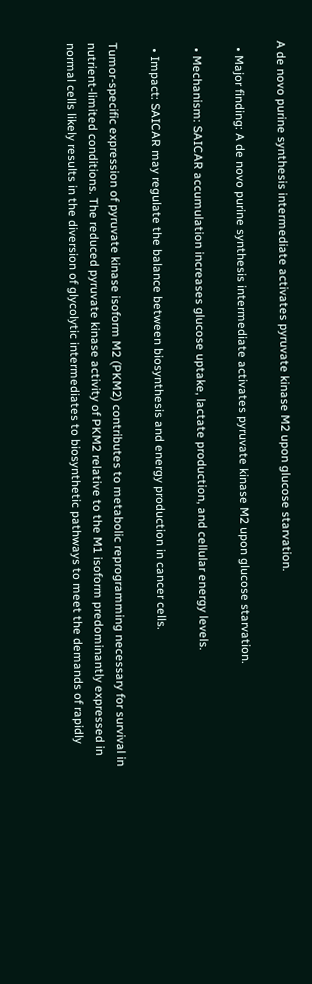A de novo purine synthesis intermediate activates pyruvate kinase M2 upon glucose starvation.

  • Major finding: A de novo purine synthesis intermediate activates pyruvate kinase M2 upon glucose starvation.

  • Mechanism: SAICAR accumulation increases glucose uptake, lactate production, and cellular energy levels.

  • Impact: SAICAR may regulate the balance between biosynthesis and energy production in cancer cells.

Tumor-specific expression of pyruvate kinase isoform M2 (PKM2) contributes to metabolic reprogramming necessary for survival in nutrient-limited conditions. The reduced pyruvate kinase activity of PKM2 relative to the M1 isoform predominantly expressed in normal cells likely results in the diversion of glycolytic intermediates to biosynthetic pathways to meet the demands of rapidly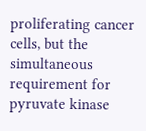proliferating cancer cells, but the simultaneous requirement for pyruvate kinase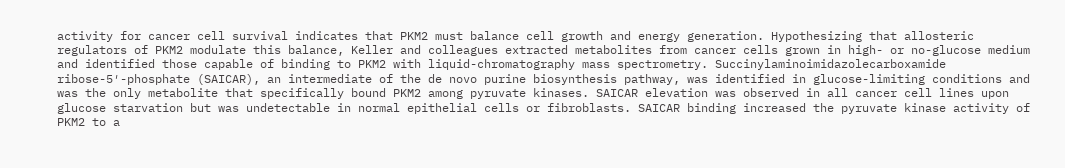activity for cancer cell survival indicates that PKM2 must balance cell growth and energy generation. Hypothesizing that allosteric regulators of PKM2 modulate this balance, Keller and colleagues extracted metabolites from cancer cells grown in high- or no-glucose medium and identified those capable of binding to PKM2 with liquid-chromatography mass spectrometry. Succinylaminoimidazolecarboxamide ribose-5′-phosphate (SAICAR), an intermediate of the de novo purine biosynthesis pathway, was identified in glucose-limiting conditions and was the only metabolite that specifically bound PKM2 among pyruvate kinases. SAICAR elevation was observed in all cancer cell lines upon glucose starvation but was undetectable in normal epithelial cells or fibroblasts. SAICAR binding increased the pyruvate kinase activity of PKM2 to a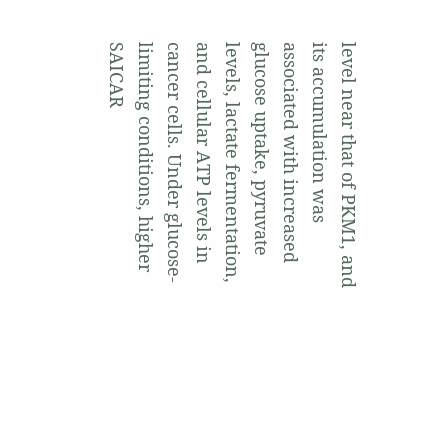level near that of PKM1, and its accumulation was associated with increased glucose uptake, pyruvate levels, lactate fermentation, and cellular ATP levels in cancer cells. Under glucose-limiting conditions, higher SAICAR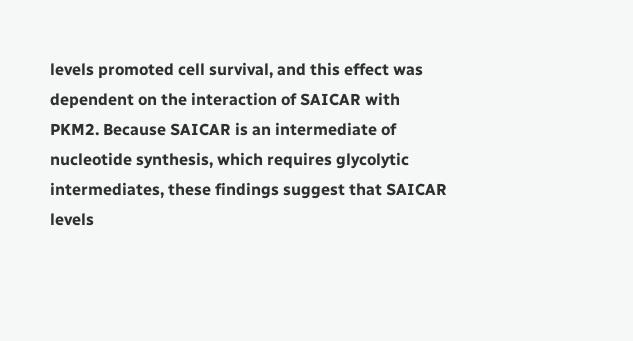levels promoted cell survival, and this effect was dependent on the interaction of SAICAR with PKM2. Because SAICAR is an intermediate of nucleotide synthesis, which requires glycolytic intermediates, these findings suggest that SAICAR levels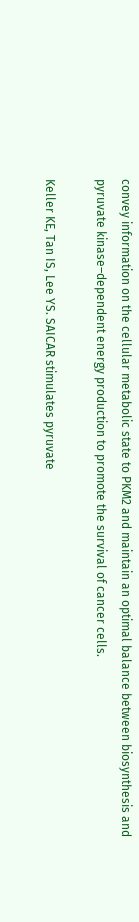convey information on the cellular metabolic state to PKM2 and maintain an optimal balance between biosynthesis and pyruvate kinase–dependent energy production to promote the survival of cancer cells.

Keller KE, Tan IS, Lee YS. SAICAR stimulates pyruvate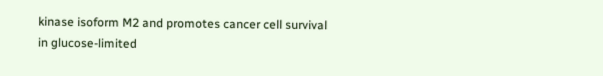kinase isoform M2 and promotes cancer cell survival in glucose-limited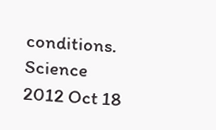conditions. Science 2012 Oct 18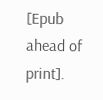[Epub ahead of print].